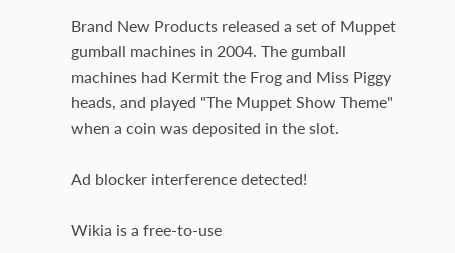Brand New Products released a set of Muppet gumball machines in 2004. The gumball machines had Kermit the Frog and Miss Piggy heads, and played "The Muppet Show Theme" when a coin was deposited in the slot.

Ad blocker interference detected!

Wikia is a free-to-use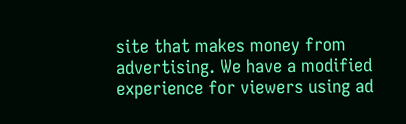site that makes money from advertising. We have a modified experience for viewers using ad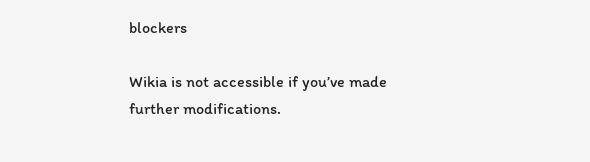blockers

Wikia is not accessible if you’ve made further modifications.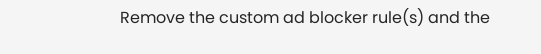Remove the custom ad blocker rule(s) and the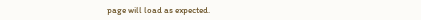page will load as expected.